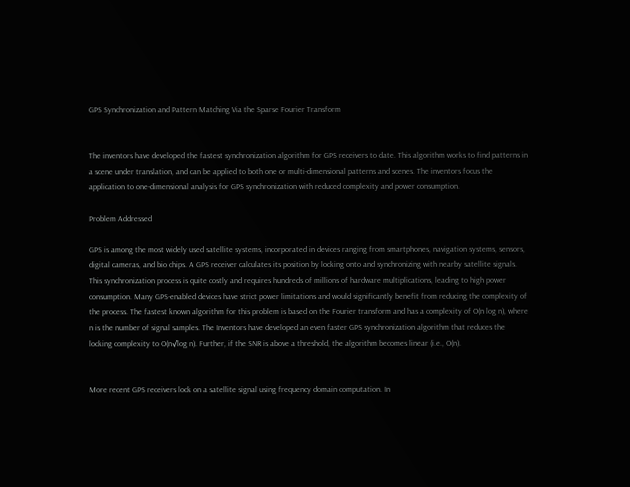GPS Synchronization and Pattern Matching Via the Sparse Fourier Transform


The inventors have developed the fastest synchronization algorithm for GPS receivers to date. This algorithm works to find patterns in a scene under translation, and can be applied to both one or multi-dimensional patterns and scenes. The inventors focus the application to one-dimensional analysis for GPS synchronization with reduced complexity and power consumption.

Problem Addressed

GPS is among the most widely used satellite systems, incorporated in devices ranging from smartphones, navigation systems, sensors, digital cameras, and bio chips. A GPS receiver calculates its position by locking onto and synchronizing with nearby satellite signals. This synchronization process is quite costly and requires hundreds of millions of hardware multiplications, leading to high power consumption. Many GPS-enabled devices have strict power limitations and would significantly benefit from reducing the complexity of the process. The fastest known algorithm for this problem is based on the Fourier transform and has a complexity of O(n log n), where n is the number of signal samples. The Inventors have developed an even faster GPS synchronization algorithm that reduces the locking complexity to O(n√log n). Further, if the SNR is above a threshold, the algorithm becomes linear (i.e., O(n).


More recent GPS receivers lock on a satellite signal using frequency domain computation. In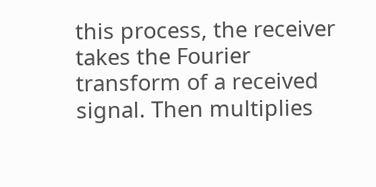this process, the receiver takes the Fourier transform of a received signal. Then multiplies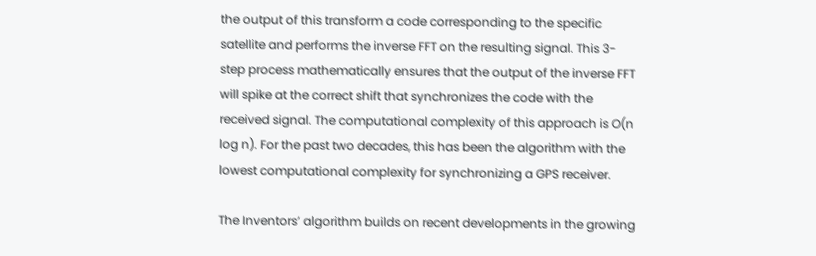the output of this transform a code corresponding to the specific satellite and performs the inverse FFT on the resulting signal. This 3-step process mathematically ensures that the output of the inverse FFT will spike at the correct shift that synchronizes the code with the received signal. The computational complexity of this approach is O(n log n). For the past two decades, this has been the algorithm with the lowest computational complexity for synchronizing a GPS receiver.

The Inventors’ algorithm builds on recent developments in the growing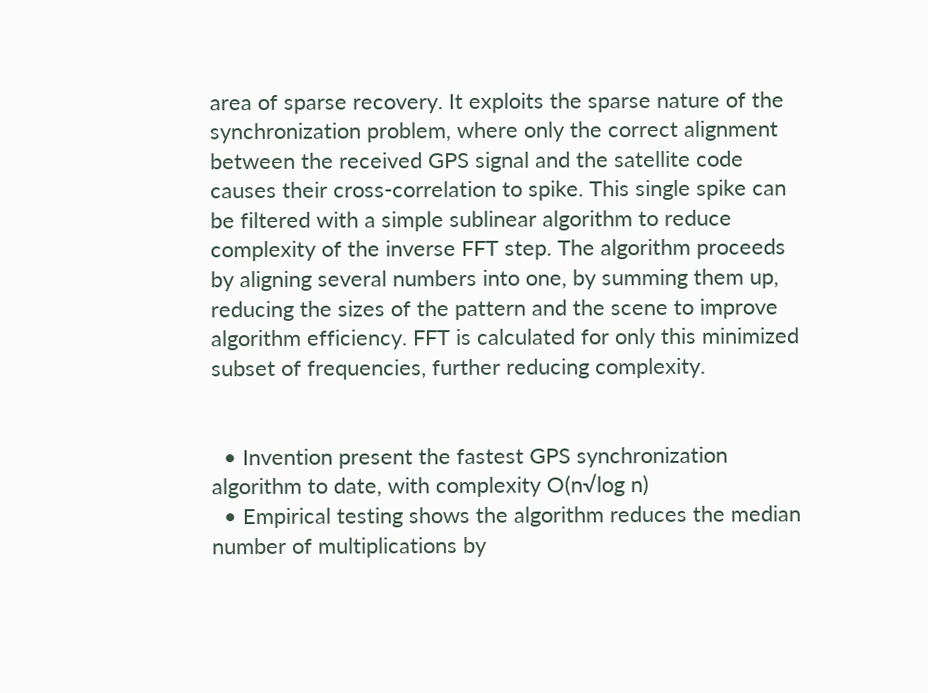area of sparse recovery. It exploits the sparse nature of the synchronization problem, where only the correct alignment between the received GPS signal and the satellite code causes their cross-correlation to spike. This single spike can be filtered with a simple sublinear algorithm to reduce complexity of the inverse FFT step. The algorithm proceeds by aligning several numbers into one, by summing them up, reducing the sizes of the pattern and the scene to improve algorithm efficiency. FFT is calculated for only this minimized subset of frequencies, further reducing complexity.


  • Invention present the fastest GPS synchronization algorithm to date, with complexity O(n√log n)
  • Empirical testing shows the algorithm reduces the median number of multiplications by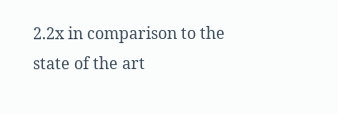2.2x in comparison to the state of the art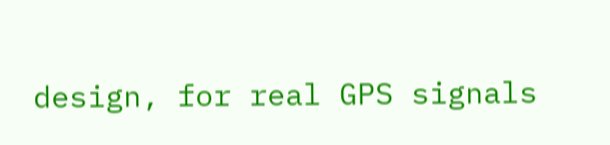design, for real GPS signals